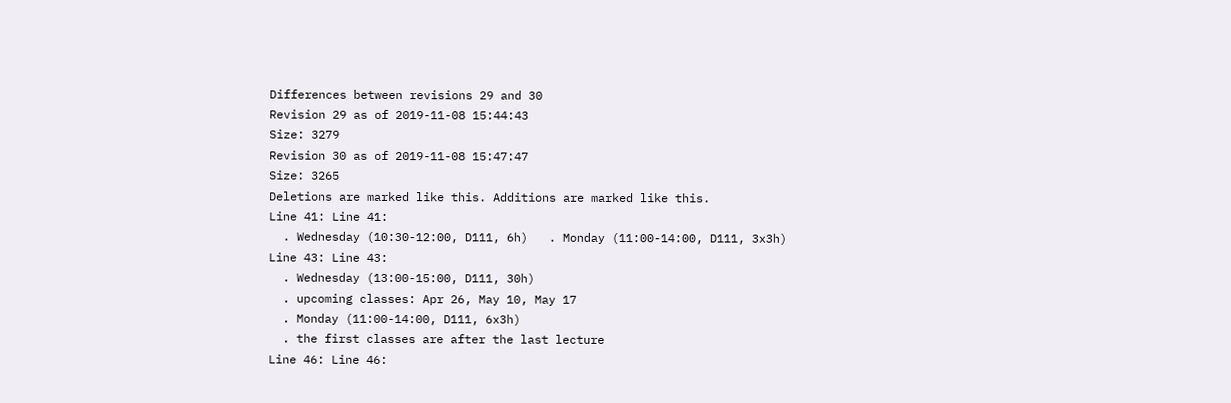Differences between revisions 29 and 30
Revision 29 as of 2019-11-08 15:44:43
Size: 3279
Revision 30 as of 2019-11-08 15:47:47
Size: 3265
Deletions are marked like this. Additions are marked like this.
Line 41: Line 41:
  . Wednesday (10:30-12:00, D111, 6h)   . Monday (11:00-14:00, D111, 3x3h)
Line 43: Line 43:
  . Wednesday (13:00-15:00, D111, 30h)
  . upcoming classes: Apr 26, May 10, May 17
  . Monday (11:00-14:00, D111, 6x3h)
  . the first classes are after the last lecture
Line 46: Line 46: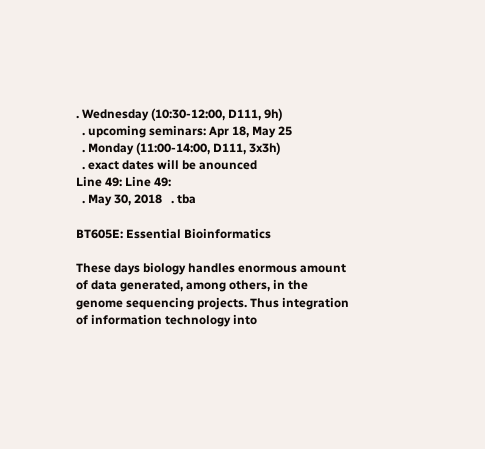. Wednesday (10:30-12:00, D111, 9h)
  . upcoming seminars: Apr 18, May 25
  . Monday (11:00-14:00, D111, 3x3h)
  . exact dates will be anounced
Line 49: Line 49:
  . May 30, 2018   . tba

BT605E: Essential Bioinformatics

These days biology handles enormous amount of data generated, among others, in the genome sequencing projects. Thus integration of information technology into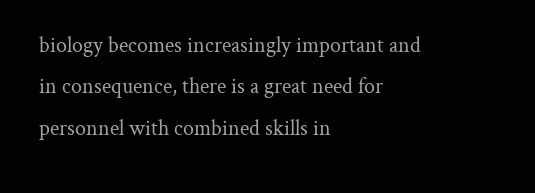biology becomes increasingly important and in consequence, there is a great need for personnel with combined skills in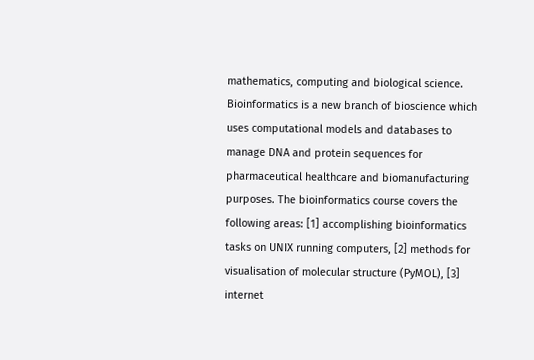mathematics, computing and biological science. Bioinformatics is a new branch of bioscience which uses computational models and databases to manage DNA and protein sequences for pharmaceutical healthcare and biomanufacturing purposes. The bioinformatics course covers the following areas: [1] accomplishing bioinformatics tasks on UNIX running computers, [2] methods for visualisation of molecular structure (PyMOL), [3] internet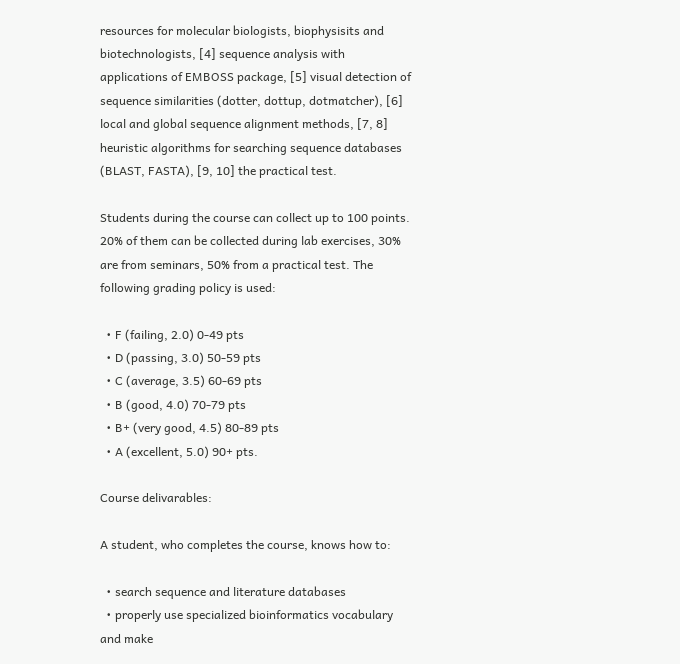resources for molecular biologists, biophysisits and biotechnologists, [4] sequence analysis with applications of EMBOSS package, [5] visual detection of sequence similarities (dotter, dottup, dotmatcher), [6] local and global sequence alignment methods, [7, 8] heuristic algorithms for searching sequence databases (BLAST, FASTA), [9, 10] the practical test.

Students during the course can collect up to 100 points. 20% of them can be collected during lab exercises, 30% are from seminars, 50% from a practical test. The following grading policy is used:

  • F (failing, 2.0) 0-49 pts
  • D (passing, 3.0) 50-59 pts
  • C (average, 3.5) 60-69 pts
  • B (good, 4.0) 70-79 pts
  • B+ (very good, 4.5) 80-89 pts
  • A (excellent, 5.0) 90+ pts.

Course delivarables:

A student, who completes the course, knows how to:

  • search sequence and literature databases
  • properly use specialized bioinformatics vocabulary and make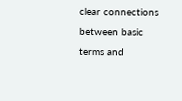clear connections between basic terms and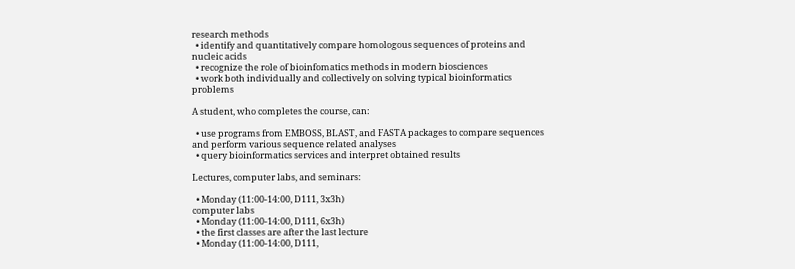research methods
  • identify and quantitatively compare homologous sequences of proteins and nucleic acids
  • recognize the role of bioinfomatics methods in modern biosciences
  • work both individually and collectively on solving typical bioinformatics problems

A student, who completes the course, can:

  • use programs from EMBOSS, BLAST, and FASTA packages to compare sequences and perform various sequence related analyses
  • query bioinformatics services and interpret obtained results

Lectures, computer labs, and seminars:

  • Monday (11:00-14:00, D111, 3x3h)
computer labs
  • Monday (11:00-14:00, D111, 6x3h)
  • the first classes are after the last lecture
  • Monday (11:00-14:00, D111,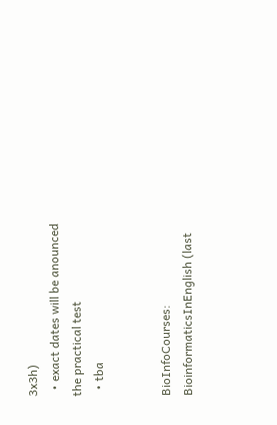3x3h)
  • exact dates will be anounced
the practical test
  • tba


BioInfoCourses: BioinformaticsInEnglish (last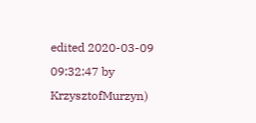edited 2020-03-09 09:32:47 by KrzysztofMurzyn)